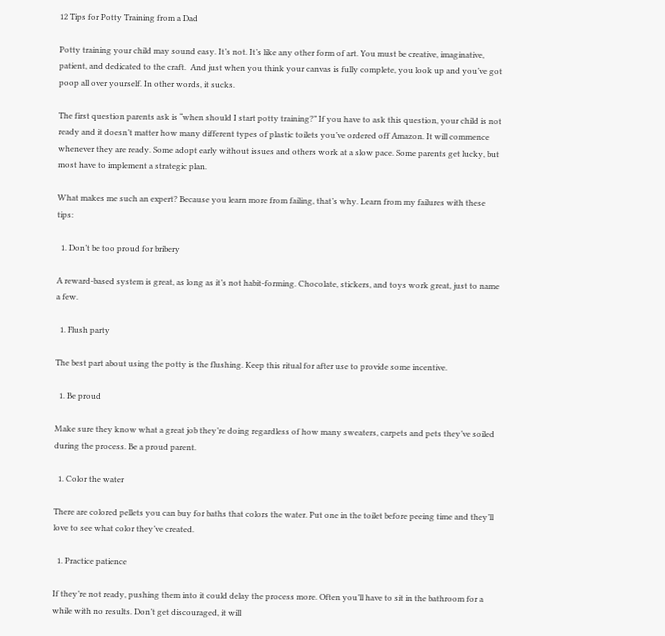12 Tips for Potty Training from a Dad

Potty training your child may sound easy. It’s not. It’s like any other form of art. You must be creative, imaginative, patient, and dedicated to the craft.  And just when you think your canvas is fully complete, you look up and you’ve got poop all over yourself. In other words, it sucks.

The first question parents ask is “when should I start potty training?” If you have to ask this question, your child is not ready and it doesn’t matter how many different types of plastic toilets you’ve ordered off Amazon. It will commence whenever they are ready. Some adopt early without issues and others work at a slow pace. Some parents get lucky, but most have to implement a strategic plan.

What makes me such an expert? Because you learn more from failing, that’s why. Learn from my failures with these tips:

  1. Don’t be too proud for bribery

A reward-based system is great, as long as it’s not habit-forming. Chocolate, stickers, and toys work great, just to name a few.

  1. Flush party

The best part about using the potty is the flushing. Keep this ritual for after use to provide some incentive.

  1. Be proud

Make sure they know what a great job they’re doing regardless of how many sweaters, carpets and pets they’ve soiled during the process. Be a proud parent.

  1. Color the water

There are colored pellets you can buy for baths that colors the water. Put one in the toilet before peeing time and they’ll love to see what color they’ve created.

  1. Practice patience

If they’re not ready, pushing them into it could delay the process more. Often you’ll have to sit in the bathroom for a while with no results. Don’t get discouraged, it will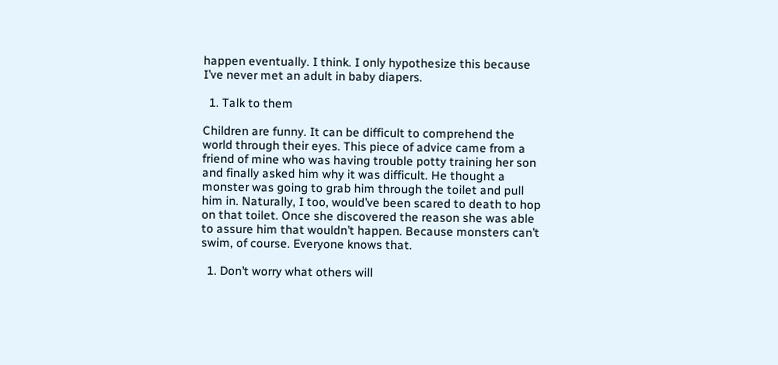happen eventually. I think. I only hypothesize this because I’ve never met an adult in baby diapers.

  1. Talk to them

Children are funny. It can be difficult to comprehend the world through their eyes. This piece of advice came from a friend of mine who was having trouble potty training her son and finally asked him why it was difficult. He thought a monster was going to grab him through the toilet and pull him in. Naturally, I too, would’ve been scared to death to hop on that toilet. Once she discovered the reason she was able to assure him that wouldn’t happen. Because monsters can’t swim, of course. Everyone knows that.

  1. Don’t worry what others will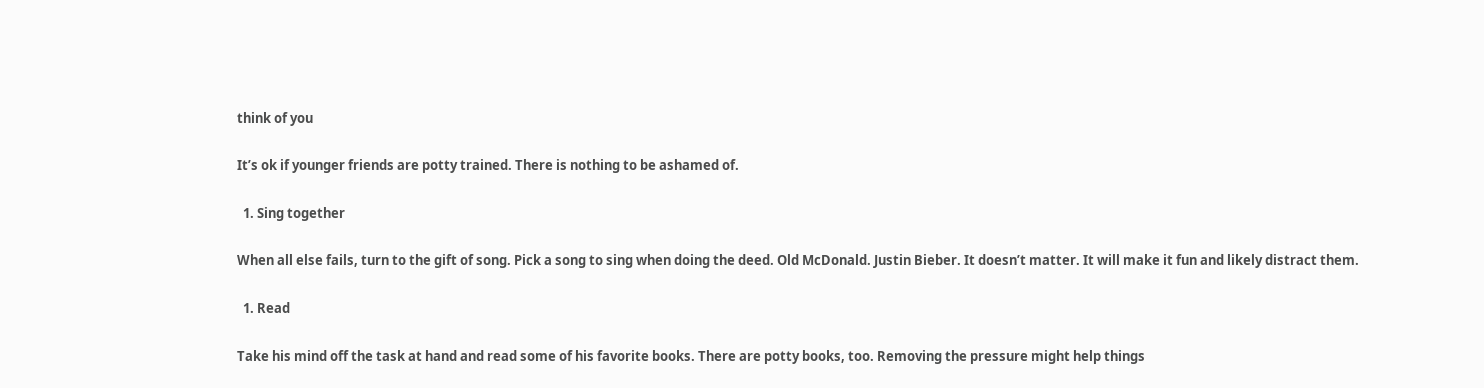think of you

It’s ok if younger friends are potty trained. There is nothing to be ashamed of.

  1. Sing together

When all else fails, turn to the gift of song. Pick a song to sing when doing the deed. Old McDonald. Justin Bieber. It doesn’t matter. It will make it fun and likely distract them.

  1. Read

Take his mind off the task at hand and read some of his favorite books. There are potty books, too. Removing the pressure might help things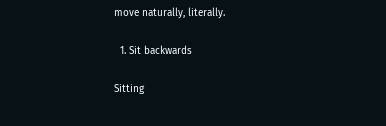move naturally, literally.

  1. Sit backwards

Sitting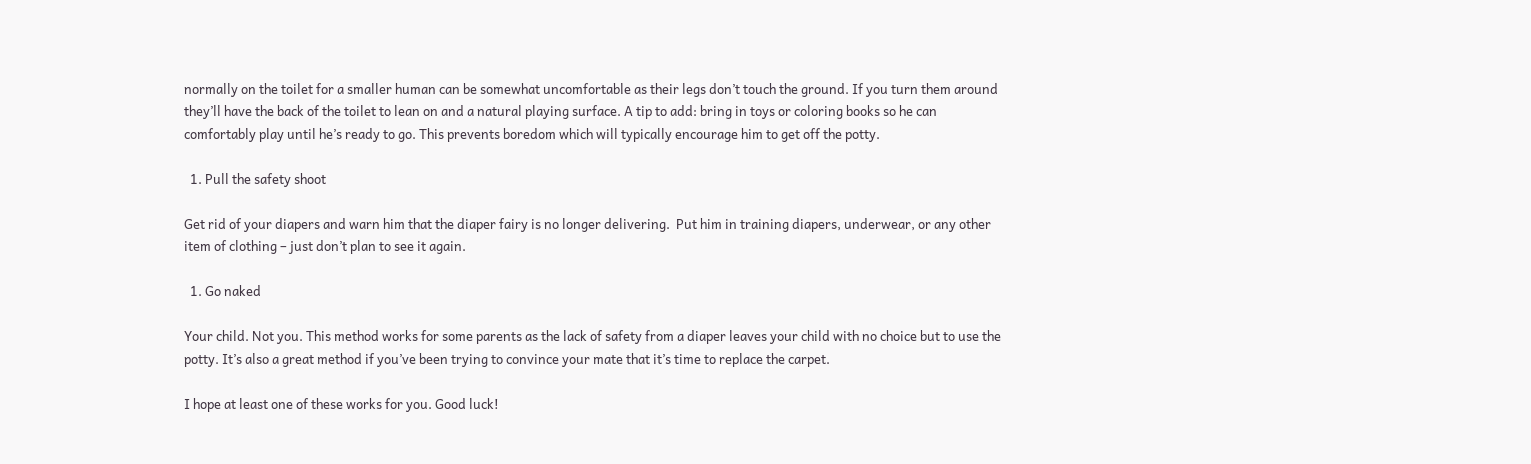normally on the toilet for a smaller human can be somewhat uncomfortable as their legs don’t touch the ground. If you turn them around they’ll have the back of the toilet to lean on and a natural playing surface. A tip to add: bring in toys or coloring books so he can comfortably play until he’s ready to go. This prevents boredom which will typically encourage him to get off the potty.

  1. Pull the safety shoot

Get rid of your diapers and warn him that the diaper fairy is no longer delivering.  Put him in training diapers, underwear, or any other item of clothing – just don’t plan to see it again.

  1. Go naked

Your child. Not you. This method works for some parents as the lack of safety from a diaper leaves your child with no choice but to use the potty. It’s also a great method if you’ve been trying to convince your mate that it’s time to replace the carpet.

I hope at least one of these works for you. Good luck!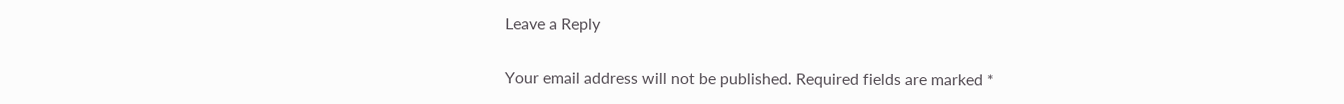Leave a Reply

Your email address will not be published. Required fields are marked *